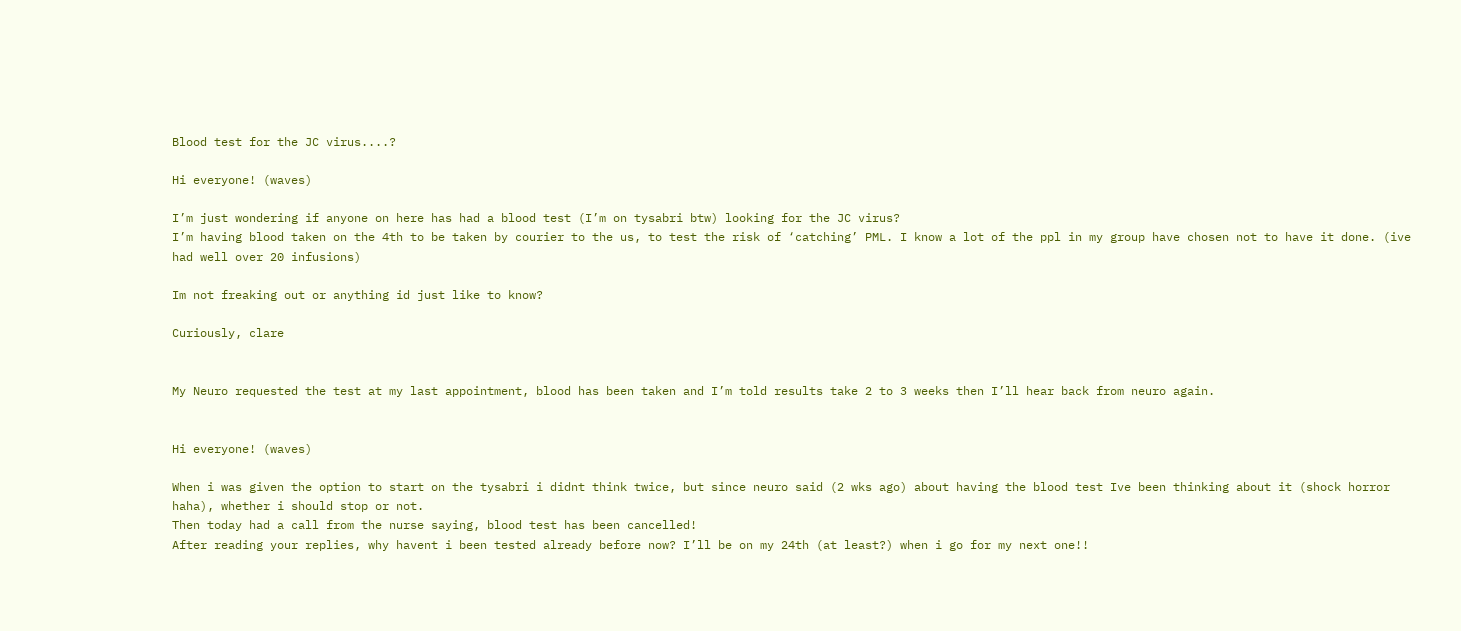Blood test for the JC virus....?

Hi everyone! (waves)

I’m just wondering if anyone on here has had a blood test (I’m on tysabri btw) looking for the JC virus?
I’m having blood taken on the 4th to be taken by courier to the us, to test the risk of ‘catching’ PML. I know a lot of the ppl in my group have chosen not to have it done. (ive had well over 20 infusions)

Im not freaking out or anything id just like to know?

Curiously, clare


My Neuro requested the test at my last appointment, blood has been taken and I’m told results take 2 to 3 weeks then I’ll hear back from neuro again.


Hi everyone! (waves)

When i was given the option to start on the tysabri i didnt think twice, but since neuro said (2 wks ago) about having the blood test Ive been thinking about it (shock horror haha), whether i should stop or not.
Then today had a call from the nurse saying, blood test has been cancelled!
After reading your replies, why havent i been tested already before now? I’ll be on my 24th (at least?) when i go for my next one!!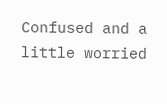Confused and a little worried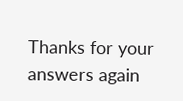Thanks for your answers again